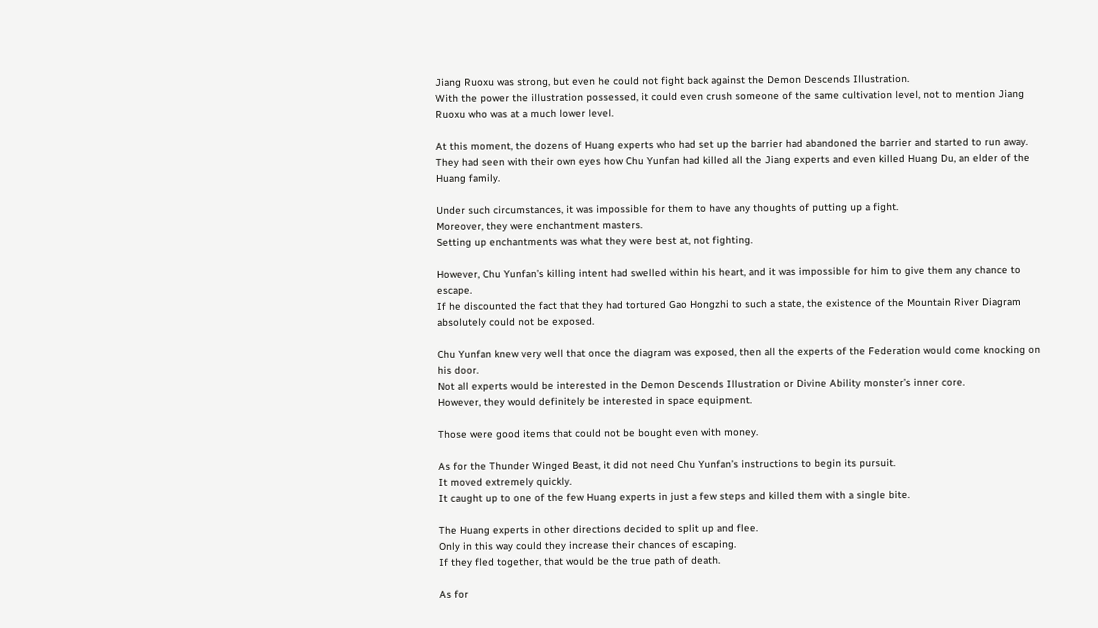Jiang Ruoxu was strong, but even he could not fight back against the Demon Descends Illustration.
With the power the illustration possessed, it could even crush someone of the same cultivation level, not to mention Jiang Ruoxu who was at a much lower level.

At this moment, the dozens of Huang experts who had set up the barrier had abandoned the barrier and started to run away.
They had seen with their own eyes how Chu Yunfan had killed all the Jiang experts and even killed Huang Du, an elder of the Huang family.

Under such circumstances, it was impossible for them to have any thoughts of putting up a fight.
Moreover, they were enchantment masters.
Setting up enchantments was what they were best at, not fighting.

However, Chu Yunfan’s killing intent had swelled within his heart, and it was impossible for him to give them any chance to escape.
If he discounted the fact that they had tortured Gao Hongzhi to such a state, the existence of the Mountain River Diagram absolutely could not be exposed.

Chu Yunfan knew very well that once the diagram was exposed, then all the experts of the Federation would come knocking on his door.
Not all experts would be interested in the Demon Descends Illustration or Divine Ability monster’s inner core.
However, they would definitely be interested in space equipment.

Those were good items that could not be bought even with money.

As for the Thunder Winged Beast, it did not need Chu Yunfan’s instructions to begin its pursuit.
It moved extremely quickly.
It caught up to one of the few Huang experts in just a few steps and killed them with a single bite.

The Huang experts in other directions decided to split up and flee.
Only in this way could they increase their chances of escaping.
If they fled together, that would be the true path of death.

As for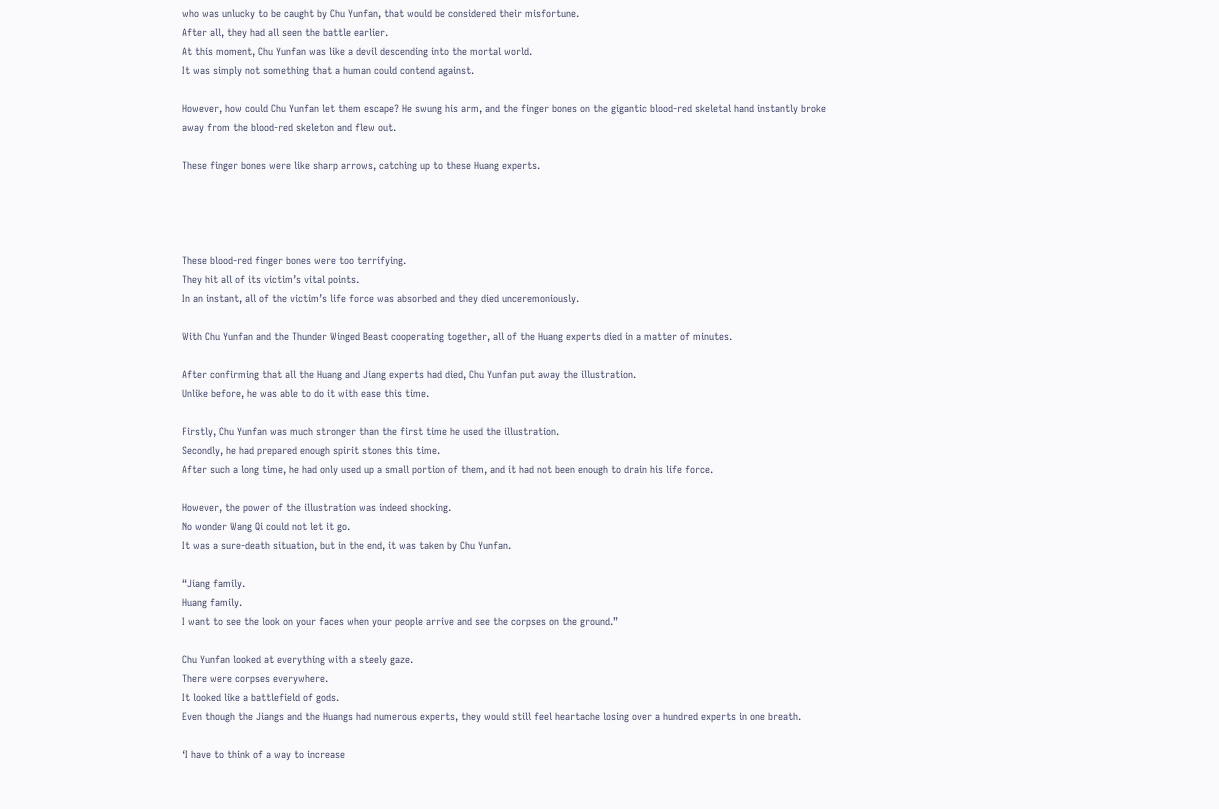who was unlucky to be caught by Chu Yunfan, that would be considered their misfortune.
After all, they had all seen the battle earlier.
At this moment, Chu Yunfan was like a devil descending into the mortal world.
It was simply not something that a human could contend against.

However, how could Chu Yunfan let them escape? He swung his arm, and the finger bones on the gigantic blood-red skeletal hand instantly broke away from the blood-red skeleton and flew out.

These finger bones were like sharp arrows, catching up to these Huang experts.




These blood-red finger bones were too terrifying.
They hit all of its victim’s vital points.
In an instant, all of the victim’s life force was absorbed and they died unceremoniously.

With Chu Yunfan and the Thunder Winged Beast cooperating together, all of the Huang experts died in a matter of minutes.

After confirming that all the Huang and Jiang experts had died, Chu Yunfan put away the illustration.
Unlike before, he was able to do it with ease this time.

Firstly, Chu Yunfan was much stronger than the first time he used the illustration.
Secondly, he had prepared enough spirit stones this time.
After such a long time, he had only used up a small portion of them, and it had not been enough to drain his life force.

However, the power of the illustration was indeed shocking.
No wonder Wang Qi could not let it go.
It was a sure-death situation, but in the end, it was taken by Chu Yunfan.

“Jiang family.
Huang family.
I want to see the look on your faces when your people arrive and see the corpses on the ground.”

Chu Yunfan looked at everything with a steely gaze.
There were corpses everywhere.
It looked like a battlefield of gods.
Even though the Jiangs and the Huangs had numerous experts, they would still feel heartache losing over a hundred experts in one breath.

‘I have to think of a way to increase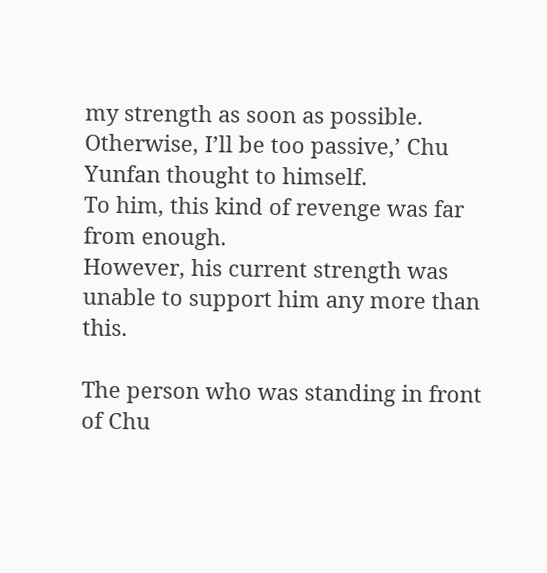my strength as soon as possible.
Otherwise, I’ll be too passive,’ Chu Yunfan thought to himself.
To him, this kind of revenge was far from enough.
However, his current strength was unable to support him any more than this.

The person who was standing in front of Chu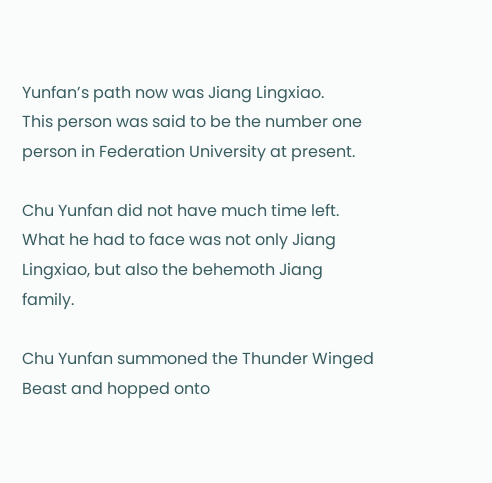Yunfan’s path now was Jiang Lingxiao.
This person was said to be the number one person in Federation University at present.

Chu Yunfan did not have much time left.
What he had to face was not only Jiang Lingxiao, but also the behemoth Jiang family.

Chu Yunfan summoned the Thunder Winged Beast and hopped onto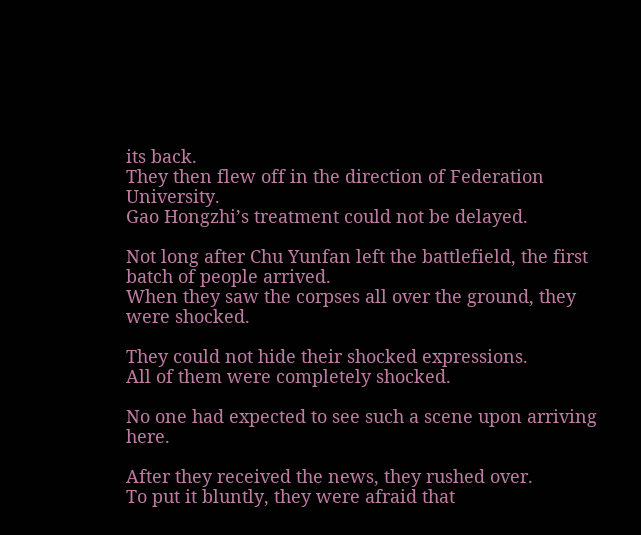its back.
They then flew off in the direction of Federation University.
Gao Hongzhi’s treatment could not be delayed.

Not long after Chu Yunfan left the battlefield, the first batch of people arrived.
When they saw the corpses all over the ground, they were shocked.

They could not hide their shocked expressions.
All of them were completely shocked.

No one had expected to see such a scene upon arriving here.

After they received the news, they rushed over.
To put it bluntly, they were afraid that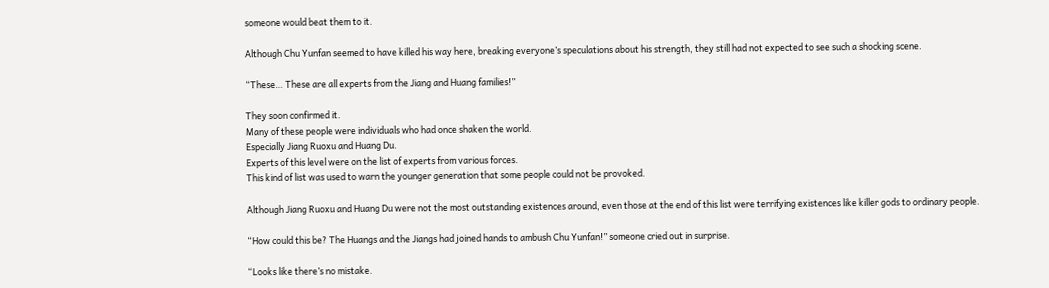someone would beat them to it.

Although Chu Yunfan seemed to have killed his way here, breaking everyone’s speculations about his strength, they still had not expected to see such a shocking scene.

“These… These are all experts from the Jiang and Huang families!”

They soon confirmed it.
Many of these people were individuals who had once shaken the world.
Especially Jiang Ruoxu and Huang Du.
Experts of this level were on the list of experts from various forces.
This kind of list was used to warn the younger generation that some people could not be provoked.

Although Jiang Ruoxu and Huang Du were not the most outstanding existences around, even those at the end of this list were terrifying existences like killer gods to ordinary people.

“How could this be? The Huangs and the Jiangs had joined hands to ambush Chu Yunfan!” someone cried out in surprise.

“Looks like there’s no mistake.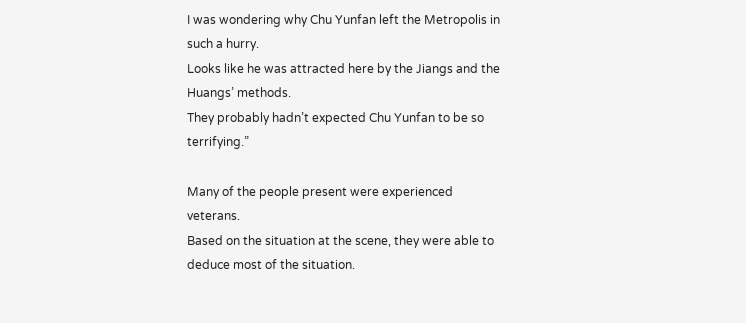I was wondering why Chu Yunfan left the Metropolis in such a hurry.
Looks like he was attracted here by the Jiangs and the Huangs’ methods.
They probably hadn’t expected Chu Yunfan to be so terrifying.”

Many of the people present were experienced veterans.
Based on the situation at the scene, they were able to deduce most of the situation.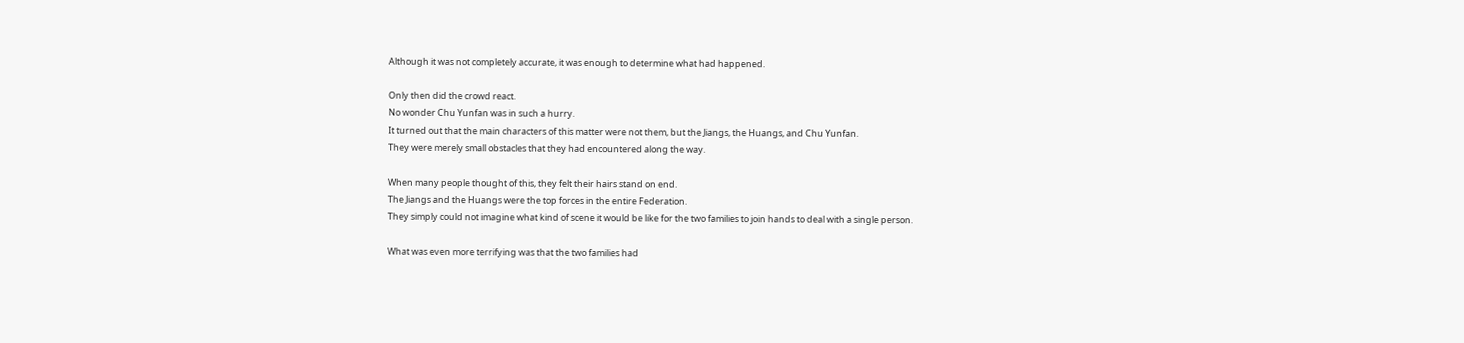Although it was not completely accurate, it was enough to determine what had happened.

Only then did the crowd react.
No wonder Chu Yunfan was in such a hurry.
It turned out that the main characters of this matter were not them, but the Jiangs, the Huangs, and Chu Yunfan.
They were merely small obstacles that they had encountered along the way.

When many people thought of this, they felt their hairs stand on end.
The Jiangs and the Huangs were the top forces in the entire Federation.
They simply could not imagine what kind of scene it would be like for the two families to join hands to deal with a single person.

What was even more terrifying was that the two families had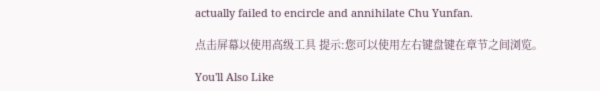actually failed to encircle and annihilate Chu Yunfan.

点击屏幕以使用高级工具 提示:您可以使用左右键盘键在章节之间浏览。

You'll Also Like